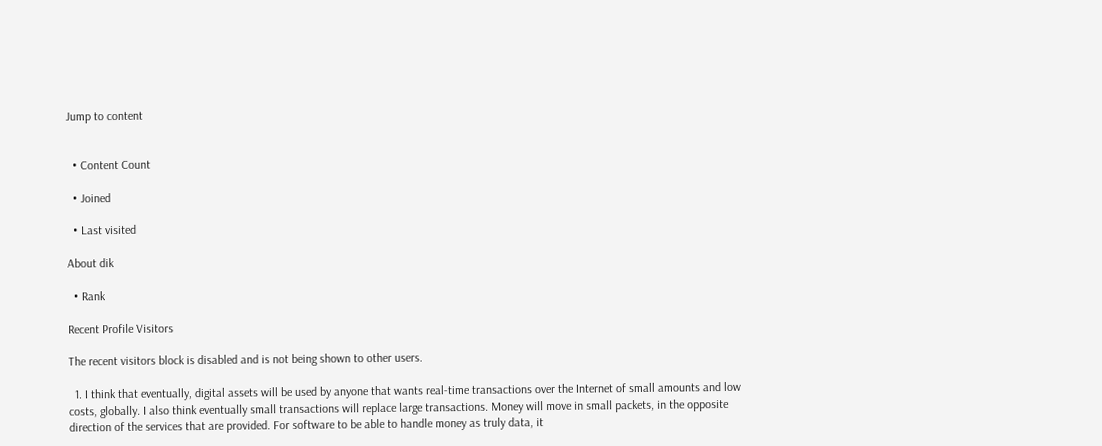Jump to content


  • Content Count

  • Joined

  • Last visited

About dik

  • Rank

Recent Profile Visitors

The recent visitors block is disabled and is not being shown to other users.

  1. I think that eventually, digital assets will be used by anyone that wants real-time transactions over the Internet of small amounts and low costs, globally. I also think eventually small transactions will replace large transactions. Money will move in small packets, in the opposite direction of the services that are provided. For software to be able to handle money as truly data, it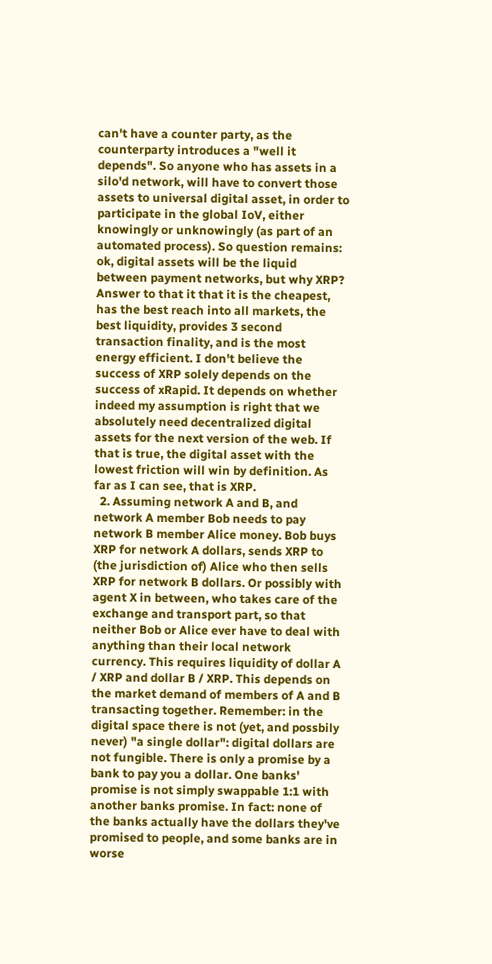can't have a counter party, as the counterparty introduces a "well it depends". So anyone who has assets in a silo'd network, will have to convert those assets to universal digital asset, in order to participate in the global IoV, either knowingly or unknowingly (as part of an automated process). So question remains: ok, digital assets will be the liquid between payment networks, but why XRP? Answer to that it that it is the cheapest, has the best reach into all markets, the best liquidity, provides 3 second transaction finality, and is the most energy efficient. I don't believe the success of XRP solely depends on the success of xRapid. It depends on whether indeed my assumption is right that we absolutely need decentralized digital assets for the next version of the web. If that is true, the digital asset with the lowest friction will win by definition. As far as I can see, that is XRP.
  2. Assuming network A and B, and network A member Bob needs to pay network B member Alice money. Bob buys XRP for network A dollars, sends XRP to (the jurisdiction of) Alice who then sells XRP for network B dollars. Or possibly with agent X in between, who takes care of the exchange and transport part, so that neither Bob or Alice ever have to deal with anything than their local network currency. This requires liquidity of dollar A / XRP and dollar B / XRP. This depends on the market demand of members of A and B transacting together. Remember: in the digital space there is not (yet, and possbily never) "a single dollar": digital dollars are not fungible. There is only a promise by a bank to pay you a dollar. One banks' promise is not simply swappable 1:1 with another banks promise. In fact: none of the banks actually have the dollars they've promised to people, and some banks are in worse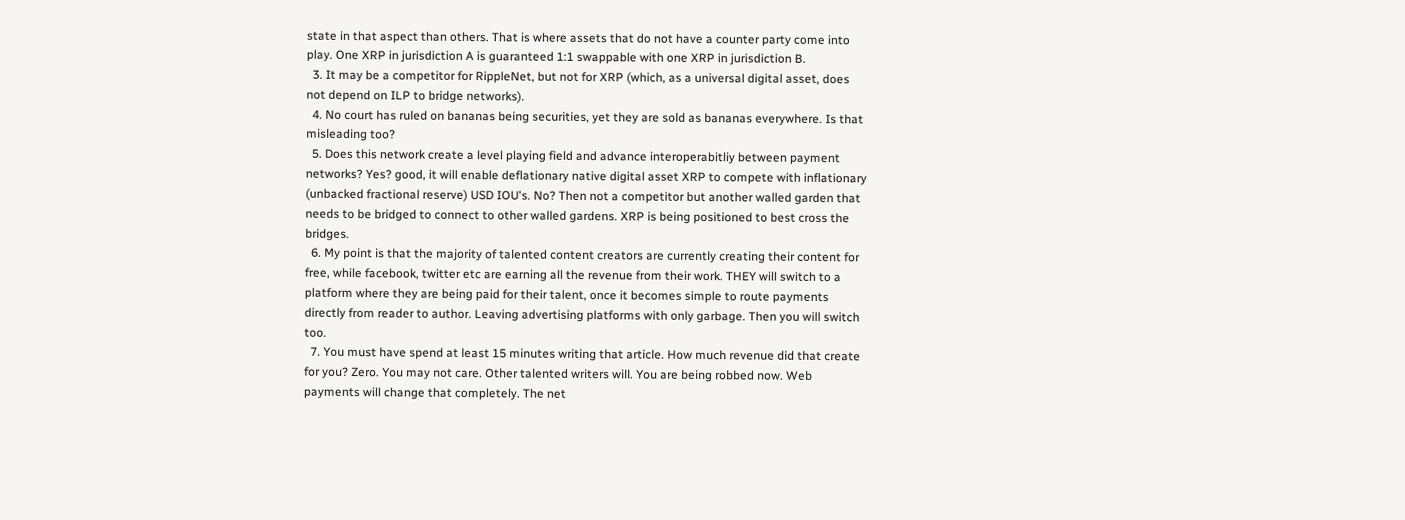state in that aspect than others. That is where assets that do not have a counter party come into play. One XRP in jurisdiction A is guaranteed 1:1 swappable with one XRP in jurisdiction B.
  3. It may be a competitor for RippleNet, but not for XRP (which, as a universal digital asset, does not depend on ILP to bridge networks).
  4. No court has ruled on bananas being securities, yet they are sold as bananas everywhere. Is that misleading too?
  5. Does this network create a level playing field and advance interoperabitliy between payment networks? Yes? good, it will enable deflationary native digital asset XRP to compete with inflationary (unbacked fractional reserve) USD IOU's. No? Then not a competitor but another walled garden that needs to be bridged to connect to other walled gardens. XRP is being positioned to best cross the bridges.
  6. My point is that the majority of talented content creators are currently creating their content for free, while facebook, twitter etc are earning all the revenue from their work. THEY will switch to a platform where they are being paid for their talent, once it becomes simple to route payments directly from reader to author. Leaving advertising platforms with only garbage. Then you will switch too.
  7. You must have spend at least 15 minutes writing that article. How much revenue did that create for you? Zero. You may not care. Other talented writers will. You are being robbed now. Web payments will change that completely. The net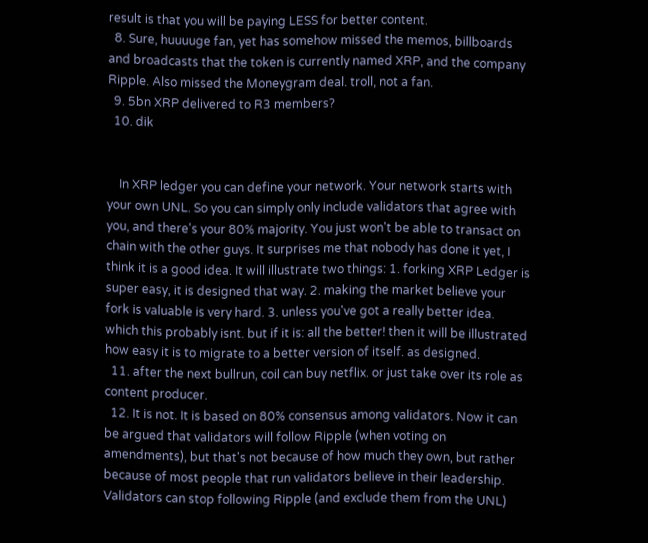result is that you will be paying LESS for better content.
  8. Sure, huuuuge fan, yet has somehow missed the memos, billboards and broadcasts that the token is currently named XRP, and the company Ripple. Also missed the Moneygram deal. troll, not a fan.
  9. 5bn XRP delivered to R3 members?
  10. dik


    In XRP ledger you can define your network. Your network starts with your own UNL. So you can simply only include validators that agree with you, and there's your 80% majority. You just won't be able to transact on chain with the other guys. It surprises me that nobody has done it yet, I think it is a good idea. It will illustrate two things: 1. forking XRP Ledger is super easy, it is designed that way. 2. making the market believe your fork is valuable is very hard. 3. unless you've got a really better idea. which this probably isnt. but if it is: all the better! then it will be illustrated how easy it is to migrate to a better version of itself. as designed.
  11. after the next bullrun, coil can buy netflix. or just take over its role as content producer.
  12. It is not. It is based on 80% consensus among validators. Now it can be argued that validators will follow Ripple (when voting on amendments), but that's not because of how much they own, but rather because of most people that run validators believe in their leadership. Validators can stop following Ripple (and exclude them from the UNL)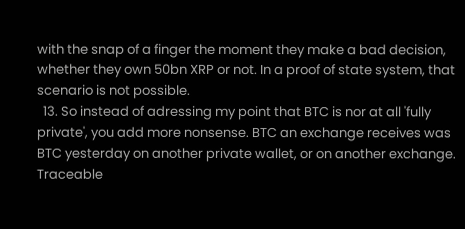with the snap of a finger the moment they make a bad decision, whether they own 50bn XRP or not. In a proof of state system, that scenario is not possible.
  13. So instead of adressing my point that BTC is nor at all 'fully private', you add more nonsense. BTC an exchange receives was BTC yesterday on another private wallet, or on another exchange. Traceable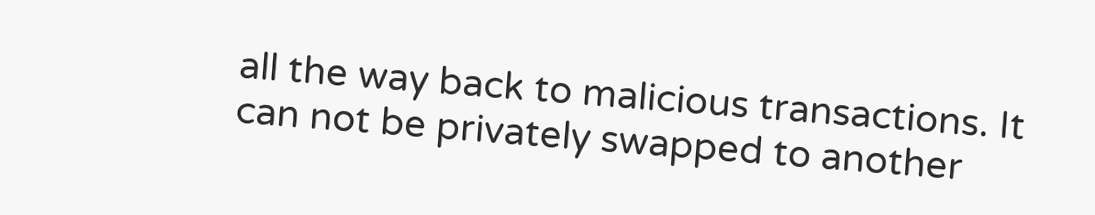all the way back to malicious transactions. It can not be privately swapped to another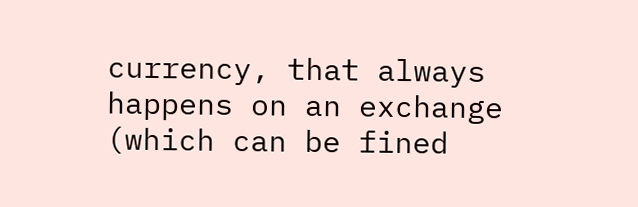currency, that always happens on an exchange (which can be fined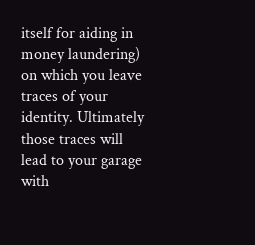itself for aiding in money laundering) on which you leave traces of your identity. Ultimately those traces will lead to your garage with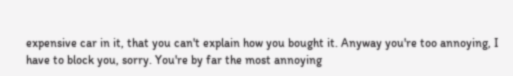expensive car in it, that you can't explain how you bought it. Anyway you're too annoying, I have to block you, sorry. You're by far the most annoying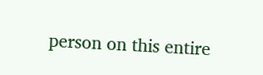person on this entire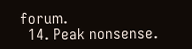forum.
  14. Peak nonsense.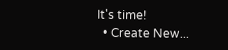It's time!
  • Create New...